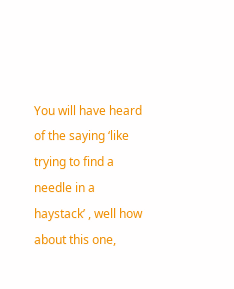You will have heard of the saying ‘like trying to find a needle in a haystack’ , well how about this one,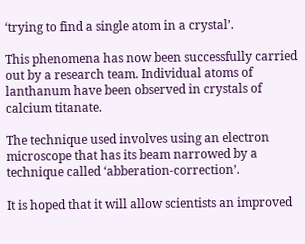‘trying to find a single atom in a crystal’.

This phenomena has now been successfully carried out by a research team. Individual atoms of lanthanum have been observed in crystals of calcium titanate.

The technique used involves using an electron microscope that has its beam narrowed by a technique called ‘abberation-correction’.

It is hoped that it will allow scientists an improved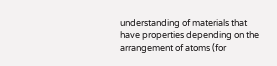understanding of materials that have properties depending on the arrangement of atoms (for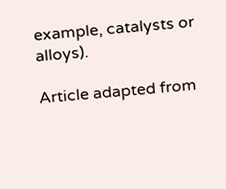example, catalysts or alloys).

Article adapted from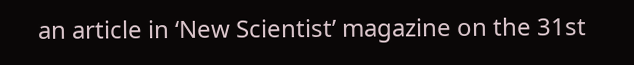an article in ‘New Scientist’ magazine on the 31st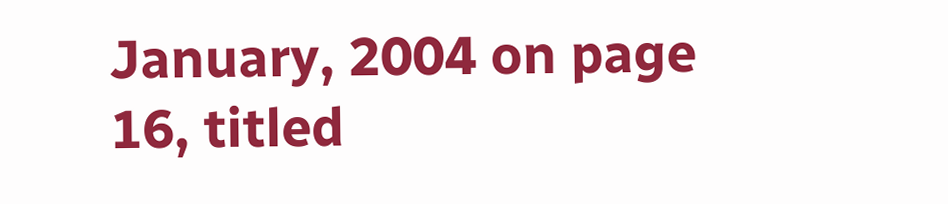January, 2004 on page 16, titled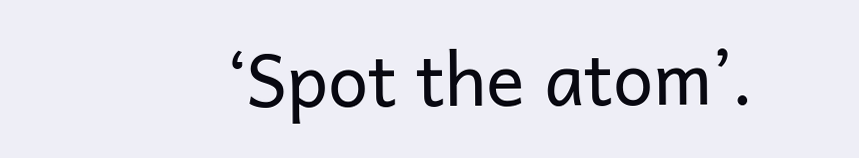‘Spot the atom’.